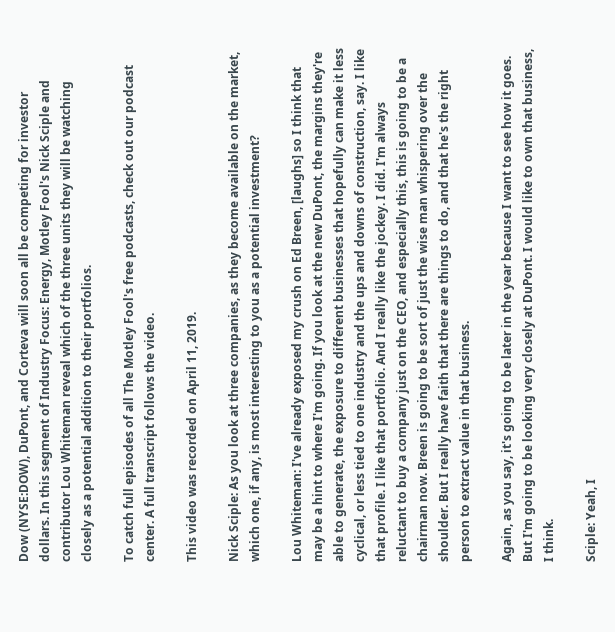Dow (NYSE:DOW), DuPont, and Corteva will soon all be competing for investor dollars. In this segment of Industry Focus: Energy, Motley Fool's Nick Sciple and contributor Lou Whiteman reveal which of the three units they will be watching closely as a potential addition to their portfolios.

To catch full episodes of all The Motley Fool's free podcasts, check out our podcast center. A full transcript follows the video.

This video was recorded on April 11, 2019.

Nick Sciple: As you look at three companies, as they become available on the market, which one, if any, is most interesting to you as a potential investment?

Lou Whiteman: I've already exposed my crush on Ed Breen, [laughs] so I think that may be a hint to where I'm going. If you look at the new DuPont, the margins they're able to generate, the exposure to different businesses that hopefully can make it less cyclical, or less tied to one industry and the ups and downs of construction, say. I like that profile. I like that portfolio. And I really like the jockey. I did. I'm always reluctant to buy a company just on the CEO, and especially this, this is going to be a chairman now. Breen is going to be sort of just the wise man whispering over the shoulder. But I really have faith that there are things to do, and that he's the right person to extract value in that business.

Again, as you say, it's going to be later in the year because I want to see how it goes. But I'm going to be looking very closely at DuPont. I would like to own that business, I think.

Sciple: Yeah, I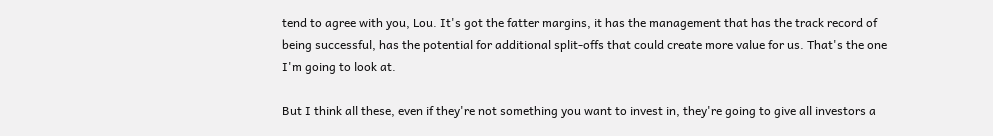tend to agree with you, Lou. It's got the fatter margins, it has the management that has the track record of being successful, has the potential for additional split-offs that could create more value for us. That's the one I'm going to look at.

But I think all these, even if they're not something you want to invest in, they're going to give all investors a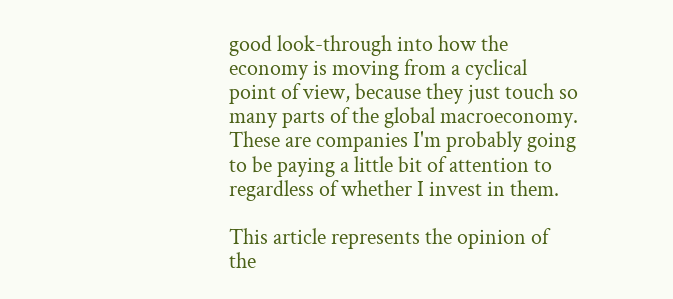good look-through into how the economy is moving from a cyclical point of view, because they just touch so many parts of the global macroeconomy. These are companies I'm probably going to be paying a little bit of attention to regardless of whether I invest in them.

This article represents the opinion of the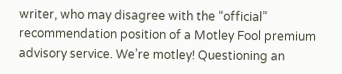writer, who may disagree with the “official” recommendation position of a Motley Fool premium advisory service. We’re motley! Questioning an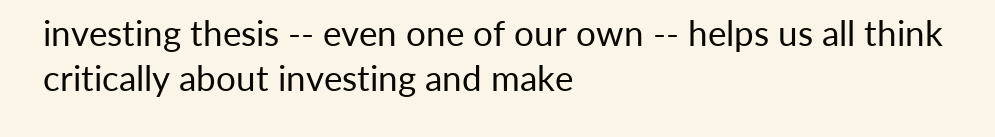investing thesis -- even one of our own -- helps us all think critically about investing and make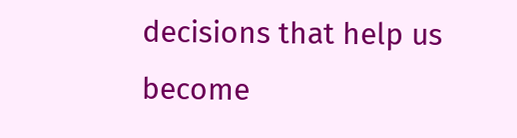decisions that help us become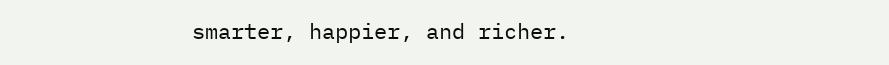smarter, happier, and richer.